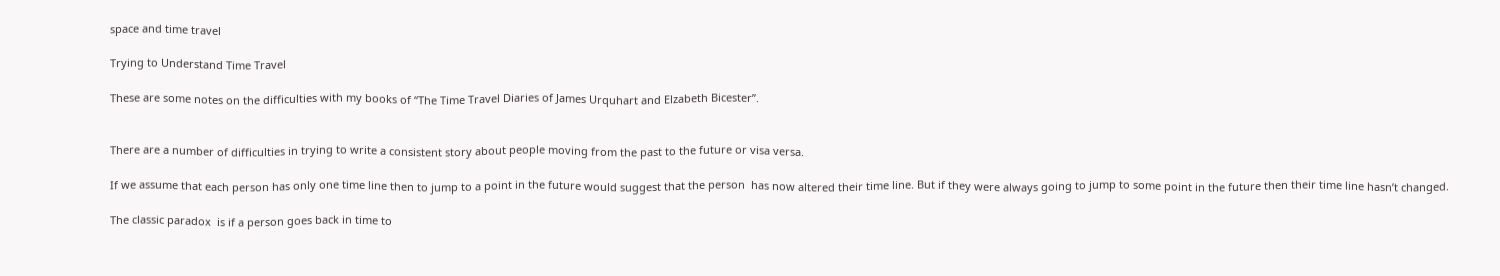space and time travel

Trying to Understand Time Travel

These are some notes on the difficulties with my books of “The Time Travel Diaries of James Urquhart and Elzabeth Bicester”.


There are a number of difficulties in trying to write a consistent story about people moving from the past to the future or visa versa.

If we assume that each person has only one time line then to jump to a point in the future would suggest that the person  has now altered their time line. But if they were always going to jump to some point in the future then their time line hasn’t changed.

The classic paradox  is if a person goes back in time to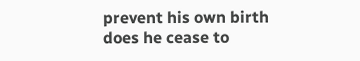prevent his own birth does he cease to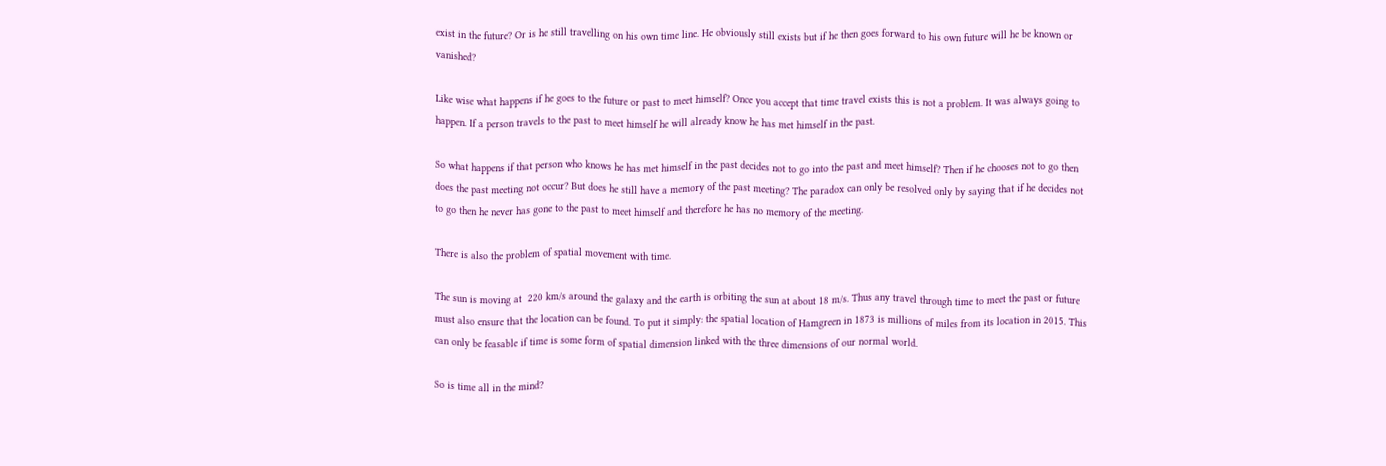exist in the future? Or is he still travelling on his own time line. He obviously still exists but if he then goes forward to his own future will he be known or vanished?

Like wise what happens if he goes to the future or past to meet himself? Once you accept that time travel exists this is not a problem. It was always going to happen. If a person travels to the past to meet himself he will already know he has met himself in the past.

So what happens if that person who knows he has met himself in the past decides not to go into the past and meet himself? Then if he chooses not to go then does the past meeting not occur? But does he still have a memory of the past meeting? The paradox can only be resolved only by saying that if he decides not to go then he never has gone to the past to meet himself and therefore he has no memory of the meeting.

There is also the problem of spatial movement with time.

The sun is moving at  220 km/s around the galaxy and the earth is orbiting the sun at about 18 m/s. Thus any travel through time to meet the past or future must also ensure that the location can be found. To put it simply: the spatial location of Hamgreen in 1873 is millions of miles from its location in 2015. This can only be feasable if time is some form of spatial dimension linked with the three dimensions of our normal world.

So is time all in the mind?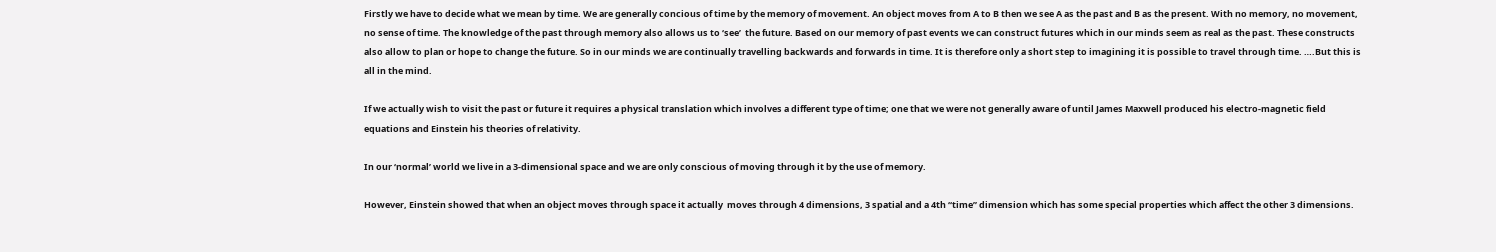Firstly we have to decide what we mean by time. We are generally concious of time by the memory of movement. An object moves from A to B then we see A as the past and B as the present. With no memory, no movement, no sense of time. The knowledge of the past through memory also allows us to ‘see’  the future. Based on our memory of past events we can construct futures which in our minds seem as real as the past. These constructs also allow to plan or hope to change the future. So in our minds we are continually travelling backwards and forwards in time. It is therefore only a short step to imagining it is possible to travel through time. ….But this is all in the mind.

If we actually wish to visit the past or future it requires a physical translation which involves a different type of time; one that we were not generally aware of until James Maxwell produced his electro-magnetic field equations and Einstein his theories of relativity.

In our ‘normal’ world we live in a 3-dimensional space and we are only conscious of moving through it by the use of memory.

However, Einstein showed that when an object moves through space it actually  moves through 4 dimensions, 3 spatial and a 4th “time” dimension which has some special properties which affect the other 3 dimensions.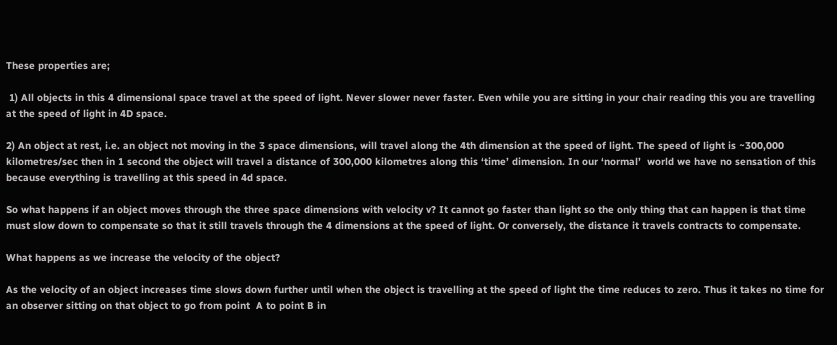These properties are;

 1) All objects in this 4 dimensional space travel at the speed of light. Never slower never faster. Even while you are sitting in your chair reading this you are travelling at the speed of light in 4D space.

2) An object at rest, i.e. an object not moving in the 3 space dimensions, will travel along the 4th dimension at the speed of light. The speed of light is ~300,000 kilometres/sec then in 1 second the object will travel a distance of 300,000 kilometres along this ‘time’ dimension. In our ‘normal’  world we have no sensation of this because everything is travelling at this speed in 4d space.

So what happens if an object moves through the three space dimensions with velocity v? It cannot go faster than light so the only thing that can happen is that time must slow down to compensate so that it still travels through the 4 dimensions at the speed of light. Or conversely, the distance it travels contracts to compensate.

What happens as we increase the velocity of the object?

As the velocity of an object increases time slows down further until when the object is travelling at the speed of light the time reduces to zero. Thus it takes no time for an observer sitting on that object to go from point  A to point B in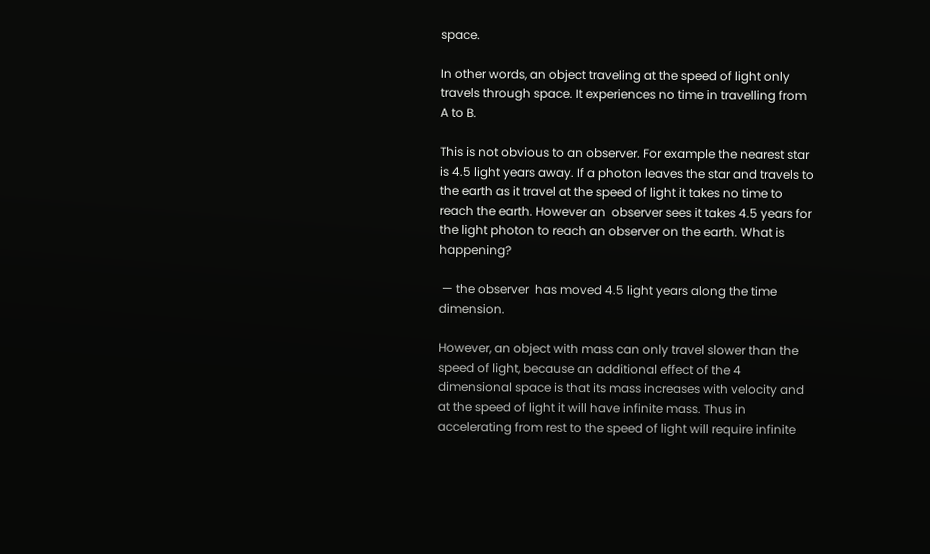space.

In other words, an object traveling at the speed of light only travels through space. It experiences no time in travelling from A to B.

This is not obvious to an observer. For example the nearest star is 4.5 light years away. If a photon leaves the star and travels to the earth as it travel at the speed of light it takes no time to reach the earth. However an  observer sees it takes 4.5 years for the light photon to reach an observer on the earth. What is happening?

 — the observer  has moved 4.5 light years along the time dimension.

However, an object with mass can only travel slower than the speed of light, because an additional effect of the 4 dimensional space is that its mass increases with velocity and at the speed of light it will have infinite mass. Thus in accelerating from rest to the speed of light will require infinite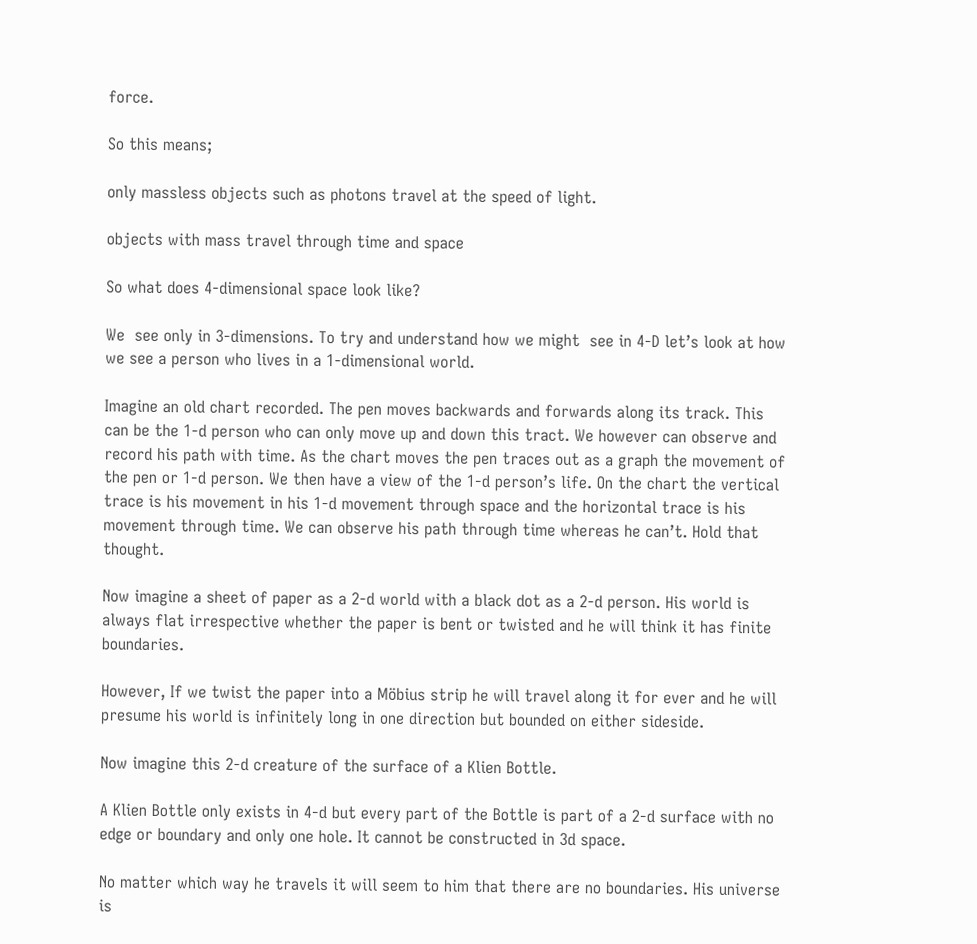force.

So this means;

only massless objects such as photons travel at the speed of light.

objects with mass travel through time and space

So what does 4-dimensional space look like?

We  see only in 3-dimensions. To try and understand how we might  see in 4-D let’s look at how we see a person who lives in a 1-dimensional world.

Imagine an old chart recorded. The pen moves backwards and forwards along its track. This can be the 1-d person who can only move up and down this tract. We however can observe and record his path with time. As the chart moves the pen traces out as a graph the movement of the pen or 1-d person. We then have a view of the 1-d person’s life. On the chart the vertical trace is his movement in his 1-d movement through space and the horizontal trace is his movement through time. We can observe his path through time whereas he can’t. Hold that thought.

Now imagine a sheet of paper as a 2-d world with a black dot as a 2-d person. His world is always flat irrespective whether the paper is bent or twisted and he will think it has finite boundaries.

However, If we twist the paper into a Möbius strip he will travel along it for ever and he will presume his world is infinitely long in one direction but bounded on either sideside.

Now imagine this 2-d creature of the surface of a Klien Bottle.

A Klien Bottle only exists in 4-d but every part of the Bottle is part of a 2-d surface with no edge or boundary and only one hole. It cannot be constructed in 3d space.

No matter which way he travels it will seem to him that there are no boundaries. His universe is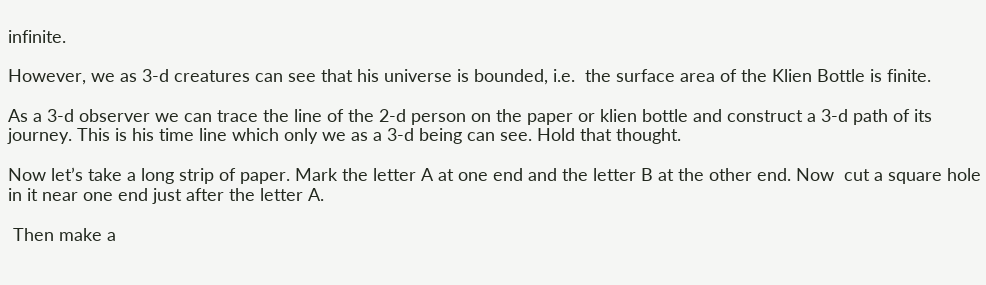infinite.

However, we as 3-d creatures can see that his universe is bounded, i.e.  the surface area of the Klien Bottle is finite.

As a 3-d observer we can trace the line of the 2-d person on the paper or klien bottle and construct a 3-d path of its journey. This is his time line which only we as a 3-d being can see. Hold that thought.

Now let’s take a long strip of paper. Mark the letter A at one end and the letter B at the other end. Now  cut a square hole in it near one end just after the letter A.

 Then make a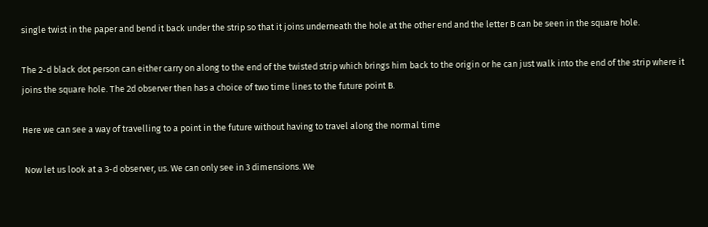single twist in the paper and bend it back under the strip so that it joins underneath the hole at the other end and the letter B can be seen in the square hole.

The 2-d black dot person can either carry on along to the end of the twisted strip which brings him back to the origin or he can just walk into the end of the strip where it joins the square hole. The 2d observer then has a choice of two time lines to the future point B.

Here we can see a way of travelling to a point in the future without having to travel along the normal time

 Now let us look at a 3-d observer, us. We can only see in 3 dimensions. We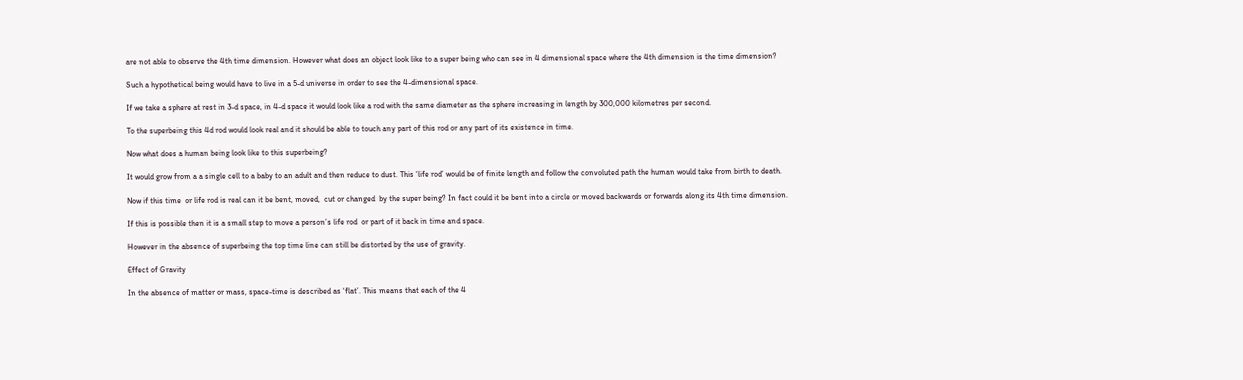are not able to observe the 4th time dimension. However what does an object look like to a super being who can see in 4 dimensional space where the 4th dimension is the time dimension?

Such a hypothetical being would have to live in a 5-d universe in order to see the 4-dimensional space.

If we take a sphere at rest in 3-d space, in 4-d space it would look like a rod with the same diameter as the sphere increasing in length by 300,000 kilometres per second.

To the superbeing this 4d rod would look real and it should be able to touch any part of this rod or any part of its existence in time.

Now what does a human being look like to this superbeing?

It would grow from a a single cell to a baby to an adult and then reduce to dust. This ‘life rod’ would be of finite length and follow the convoluted path the human would take from birth to death.

Now if this time  or life rod is real can it be bent, moved,  cut or changed  by the super being? In fact could it be bent into a circle or moved backwards or forwards along its 4th time dimension.

If this is possible then it is a small step to move a person’s life rod  or part of it back in time and space.

However in the absence of superbeing the top time line can still be distorted by the use of gravity.

Effect of Gravity

In the absence of matter or mass, space-time is described as ‘flat’. This means that each of the 4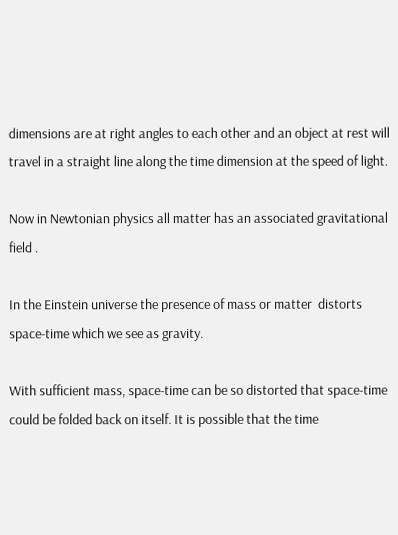dimensions are at right angles to each other and an object at rest will travel in a straight line along the time dimension at the speed of light.

Now in Newtonian physics all matter has an associated gravitational field .

In the Einstein universe the presence of mass or matter  distorts space-time which we see as gravity.

With sufficient mass, space-time can be so distorted that space-time could be folded back on itself. It is possible that the time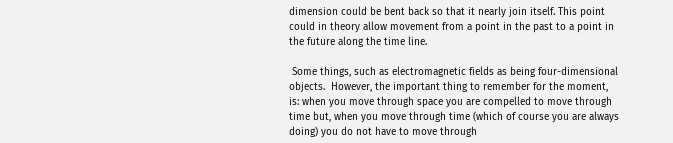dimension could be bent back so that it nearly join itself. This point could in theory allow movement from a point in the past to a point in the future along the time line.

 Some things, such as electromagnetic fields as being four-dimensional objects.  However, the important thing to remember for the moment, is: when you move through space you are compelled to move through time but, when you move through time (which of course you are always doing) you do not have to move through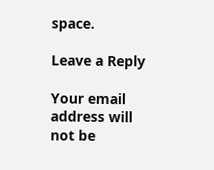space.

Leave a Reply

Your email address will not be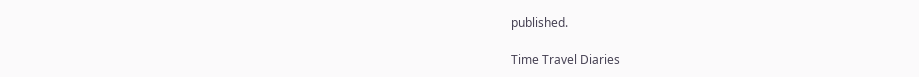published.

Time Travel Diaries